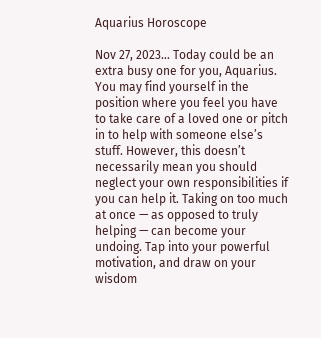Aquarius Horoscope

Nov 27, 2023… Today could be an extra busy one for you, Aquarius. You may find yourself in the position where you feel you have to take care of a loved one or pitch in to help with someone else’s stuff. However, this doesn’t necessarily mean you should neglect your own responsibilities if you can help it. Taking on too much at once — as opposed to truly helping — can become your undoing. Tap into your powerful motivation, and draw on your wisdom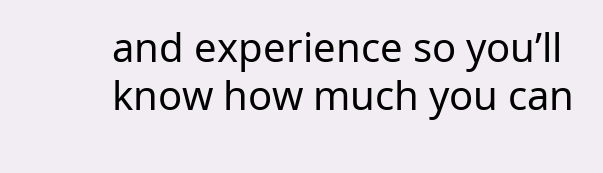and experience so you’ll know how much you can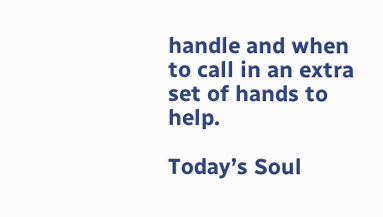handle and when to call in an extra set of hands to help.

Today’s Soul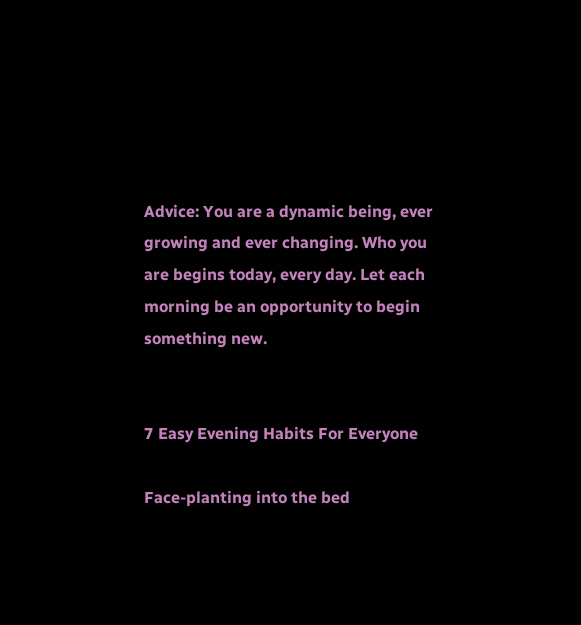Advice: You are a dynamic being, ever growing and ever changing. Who you are begins today, every day. Let each morning be an opportunity to begin something new.


7 Easy Evening Habits For Everyone

Face-planting into the bed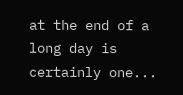at the end of a long day is certainly one...